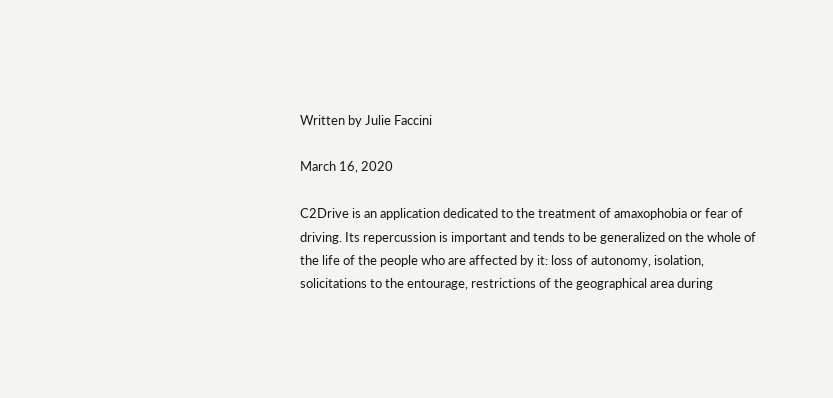Written by Julie Faccini

March 16, 2020

C2Drive is an application dedicated to the treatment of amaxophobia or fear of driving. Its repercussion is important and tends to be generalized on the whole of the life of the people who are affected by it: loss of autonomy, isolation, solicitations to the entourage, restrictions of the geographical area during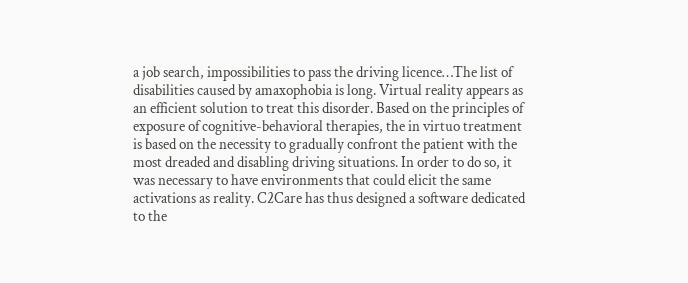a job search, impossibilities to pass the driving licence…The list of disabilities caused by amaxophobia is long. Virtual reality appears as an efficient solution to treat this disorder. Based on the principles of exposure of cognitive-behavioral therapies, the in virtuo treatment is based on the necessity to gradually confront the patient with the most dreaded and disabling driving situations. In order to do so, it was necessary to have environments that could elicit the same activations as reality. C2Care has thus designed a software dedicated to the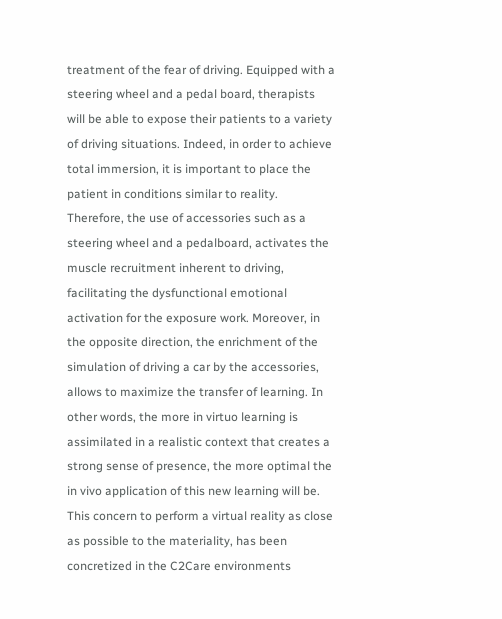treatment of the fear of driving. Equipped with a steering wheel and a pedal board, therapists will be able to expose their patients to a variety of driving situations. Indeed, in order to achieve total immersion, it is important to place the patient in conditions similar to reality. Therefore, the use of accessories such as a steering wheel and a pedalboard, activates the muscle recruitment inherent to driving, facilitating the dysfunctional emotional activation for the exposure work. Moreover, in the opposite direction, the enrichment of the simulation of driving a car by the accessories, allows to maximize the transfer of learning. In other words, the more in virtuo learning is assimilated in a realistic context that creates a strong sense of presence, the more optimal the in vivo application of this new learning will be. This concern to perform a virtual reality as close as possible to the materiality, has been concretized in the C2Care environments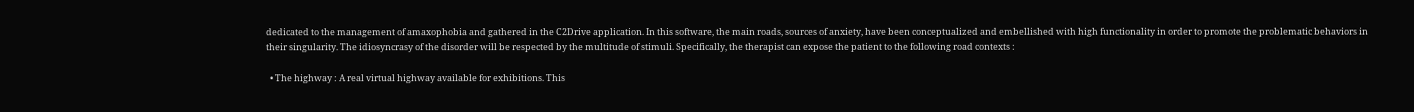dedicated to the management of amaxophobia and gathered in the C2Drive application. In this software, the main roads, sources of anxiety, have been conceptualized and embellished with high functionality in order to promote the problematic behaviors in their singularity. The idiosyncrasy of the disorder will be respected by the multitude of stimuli. Specifically, the therapist can expose the patient to the following road contexts :

  • The highway : A real virtual highway available for exhibitions. This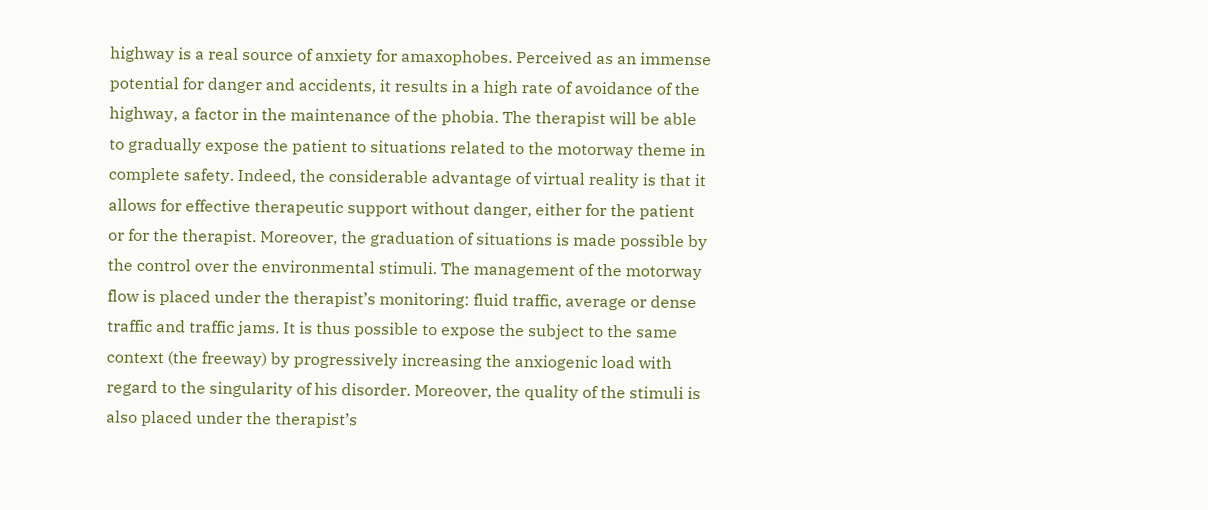highway is a real source of anxiety for amaxophobes. Perceived as an immense potential for danger and accidents, it results in a high rate of avoidance of the highway, a factor in the maintenance of the phobia. The therapist will be able to gradually expose the patient to situations related to the motorway theme in complete safety. Indeed, the considerable advantage of virtual reality is that it allows for effective therapeutic support without danger, either for the patient or for the therapist. Moreover, the graduation of situations is made possible by the control over the environmental stimuli. The management of the motorway flow is placed under the therapist’s monitoring: fluid traffic, average or dense traffic and traffic jams. It is thus possible to expose the subject to the same context (the freeway) by progressively increasing the anxiogenic load with regard to the singularity of his disorder. Moreover, the quality of the stimuli is also placed under the therapist’s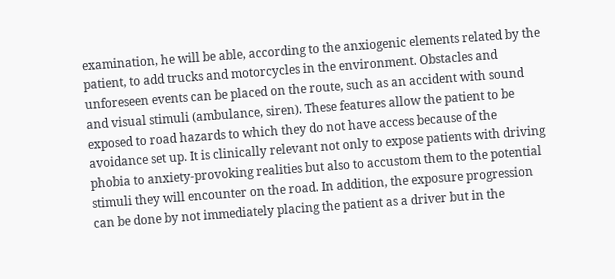examination, he will be able, according to the anxiogenic elements related by the patient, to add trucks and motorcycles in the environment. Obstacles and unforeseen events can be placed on the route, such as an accident with sound and visual stimuli (ambulance, siren). These features allow the patient to be exposed to road hazards to which they do not have access because of the avoidance set up. It is clinically relevant not only to expose patients with driving phobia to anxiety-provoking realities but also to accustom them to the potential stimuli they will encounter on the road. In addition, the exposure progression can be done by not immediately placing the patient as a driver but in the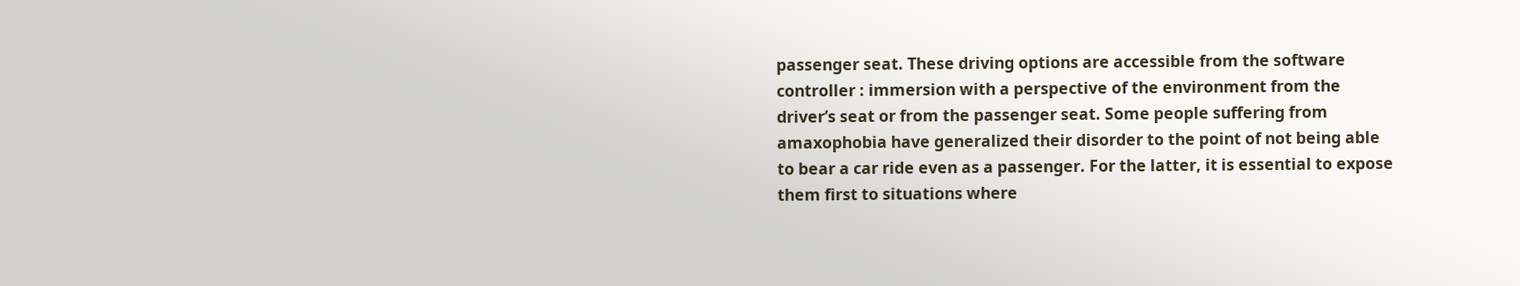passenger seat. These driving options are accessible from the software controller : immersion with a perspective of the environment from the driver’s seat or from the passenger seat. Some people suffering from amaxophobia have generalized their disorder to the point of not being able to bear a car ride even as a passenger. For the latter, it is essential to expose them first to situations where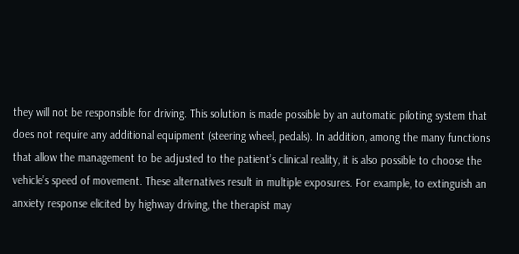they will not be responsible for driving. This solution is made possible by an automatic piloting system that does not require any additional equipment (steering wheel, pedals). In addition, among the many functions that allow the management to be adjusted to the patient’s clinical reality, it is also possible to choose the vehicle’s speed of movement. These alternatives result in multiple exposures. For example, to extinguish an anxiety response elicited by highway driving, the therapist may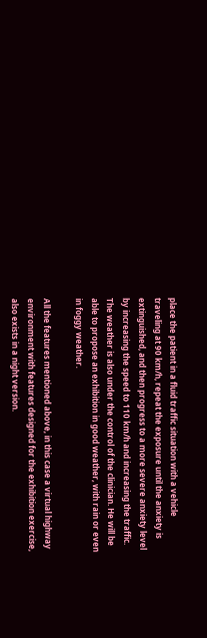place the patient in a fluid traffic situation with a vehicle traveling at 90 km/h, repeat the exposure until the anxiety is extinguished, and then progress to a more severe anxiety level by increasing the speed to 110 km/h and increasing the traffic. The weather is also under the control of the clinician. He will be able to propose an exhibition in good weather, with rain or even in foggy weather.

All the features mentioned above, in this case a virtual highway environment with features designed for the exhibition exercise, also exists in a night version.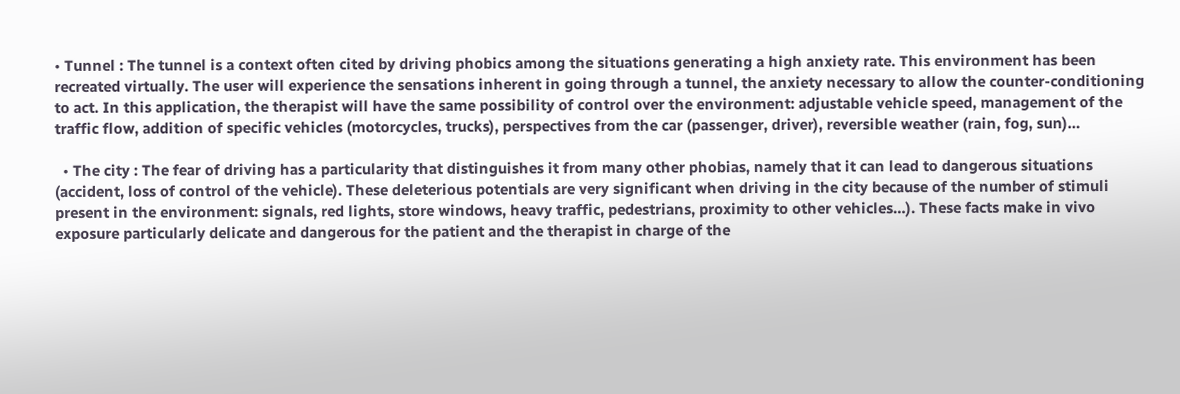• Tunnel : The tunnel is a context often cited by driving phobics among the situations generating a high anxiety rate. This environment has been recreated virtually. The user will experience the sensations inherent in going through a tunnel, the anxiety necessary to allow the counter-conditioning to act. In this application, the therapist will have the same possibility of control over the environment: adjustable vehicle speed, management of the traffic flow, addition of specific vehicles (motorcycles, trucks), perspectives from the car (passenger, driver), reversible weather (rain, fog, sun)…

  • The city : The fear of driving has a particularity that distinguishes it from many other phobias, namely that it can lead to dangerous situations (accident, loss of control of the vehicle). These deleterious potentials are very significant when driving in the city because of the number of stimuli present in the environment: signals, red lights, store windows, heavy traffic, pedestrians, proximity to other vehicles…). These facts make in vivo exposure particularly delicate and dangerous for the patient and the therapist in charge of the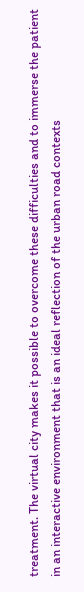treatment. The virtual city makes it possible to overcome these difficulties and to immerse the patient in an interactive environment that is an ideal reflection of the urban road contexts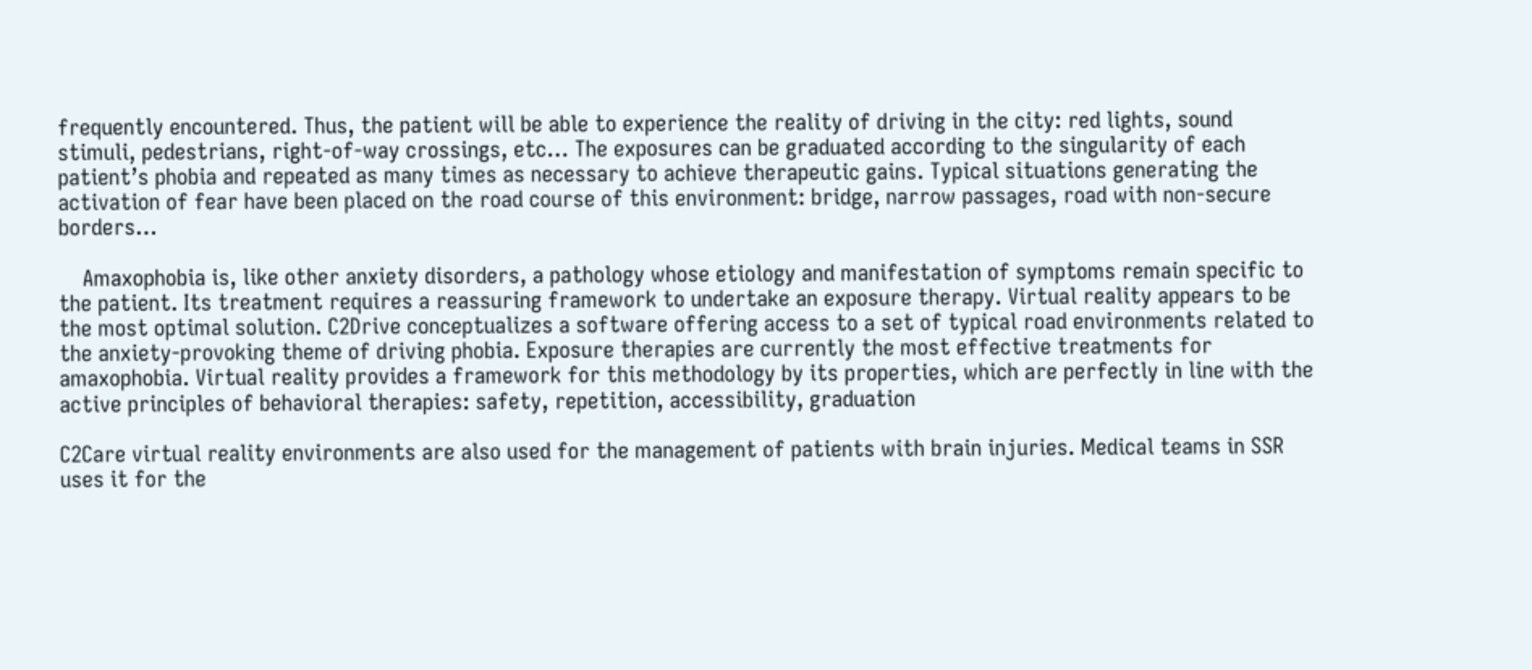frequently encountered. Thus, the patient will be able to experience the reality of driving in the city: red lights, sound stimuli, pedestrians, right-of-way crossings, etc… The exposures can be graduated according to the singularity of each patient’s phobia and repeated as many times as necessary to achieve therapeutic gains. Typical situations generating the activation of fear have been placed on the road course of this environment: bridge, narrow passages, road with non-secure borders…

    Amaxophobia is, like other anxiety disorders, a pathology whose etiology and manifestation of symptoms remain specific to the patient. Its treatment requires a reassuring framework to undertake an exposure therapy. Virtual reality appears to be the most optimal solution. C2Drive conceptualizes a software offering access to a set of typical road environments related to the anxiety-provoking theme of driving phobia. Exposure therapies are currently the most effective treatments for amaxophobia. Virtual reality provides a framework for this methodology by its properties, which are perfectly in line with the active principles of behavioral therapies: safety, repetition, accessibility, graduation

C2Care virtual reality environments are also used for the management of patients with brain injuries. Medical teams in SSR uses it for the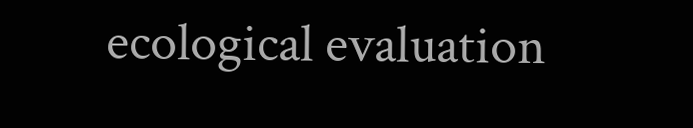ecological evaluation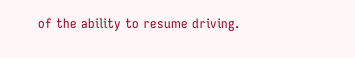of the ability to resume driving.